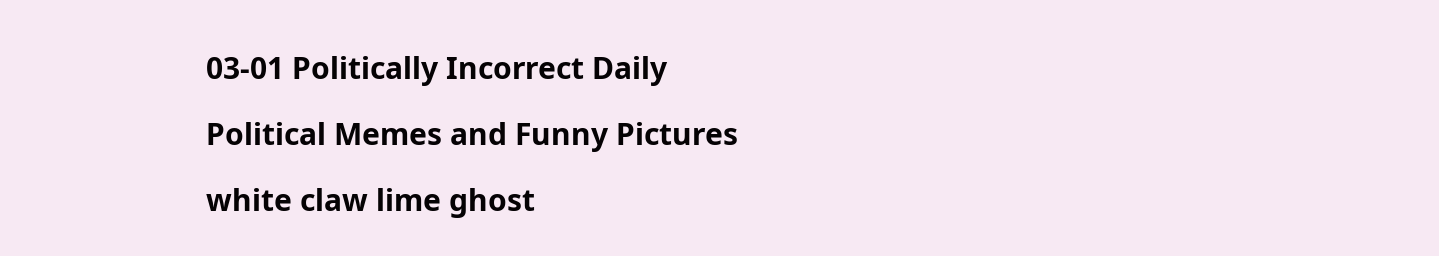03-01 Politically Incorrect Daily

Political Memes and Funny Pictures

white claw lime ghost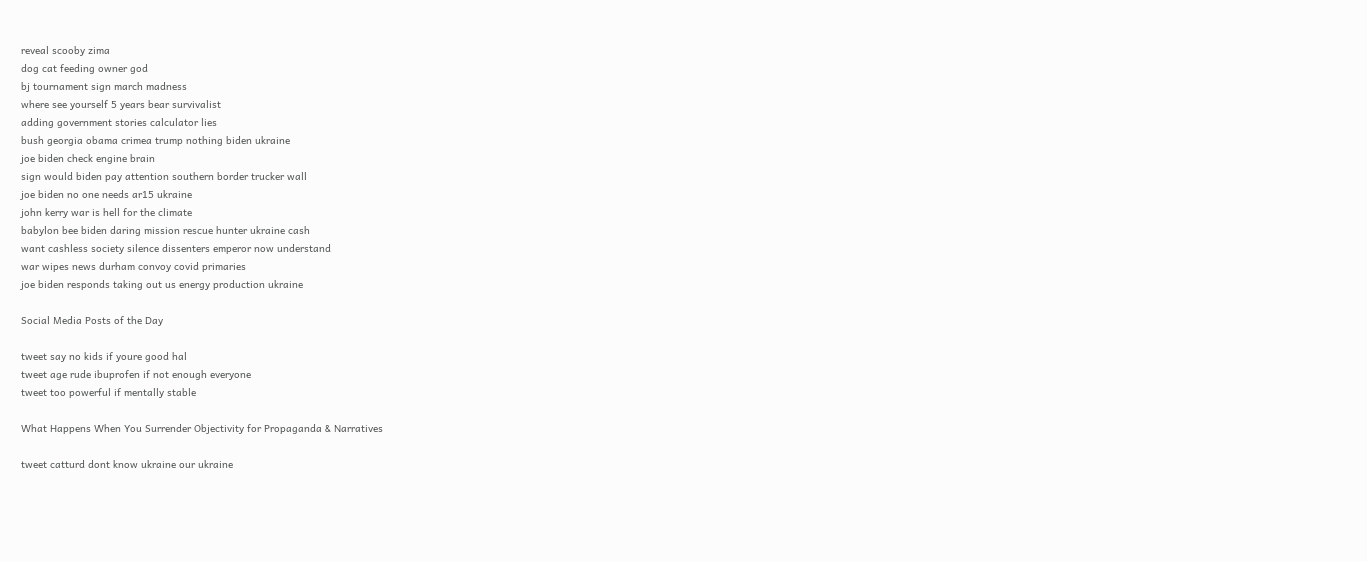reveal scooby zima
dog cat feeding owner god
bj tournament sign march madness
where see yourself 5 years bear survivalist
adding government stories calculator lies
bush georgia obama crimea trump nothing biden ukraine
joe biden check engine brain
sign would biden pay attention southern border trucker wall
joe biden no one needs ar15 ukraine
john kerry war is hell for the climate
babylon bee biden daring mission rescue hunter ukraine cash
want cashless society silence dissenters emperor now understand
war wipes news durham convoy covid primaries
joe biden responds taking out us energy production ukraine

Social Media Posts of the Day

tweet say no kids if youre good hal
tweet age rude ibuprofen if not enough everyone
tweet too powerful if mentally stable

What Happens When You Surrender Objectivity for Propaganda & Narratives

tweet catturd dont know ukraine our ukraine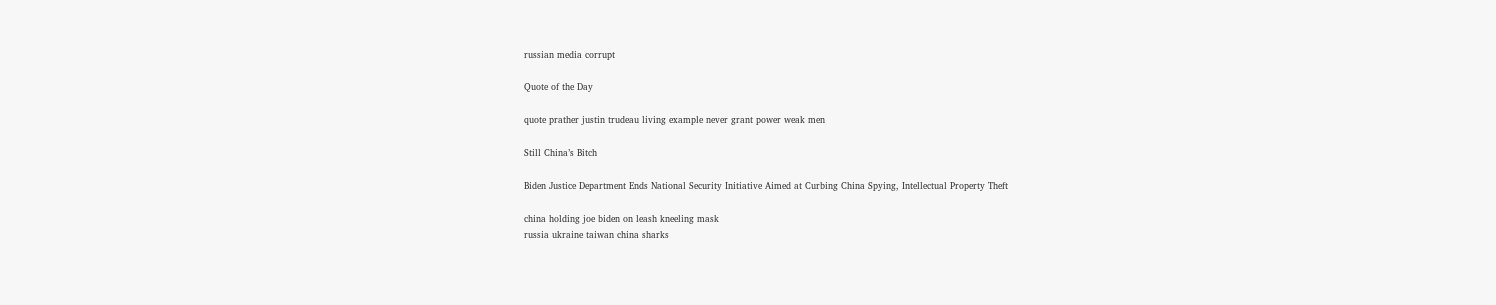russian media corrupt

Quote of the Day

quote prather justin trudeau living example never grant power weak men

Still China’s Bitch

Biden Justice Department Ends National Security Initiative Aimed at Curbing China Spying, Intellectual Property Theft

china holding joe biden on leash kneeling mask
russia ukraine taiwan china sharks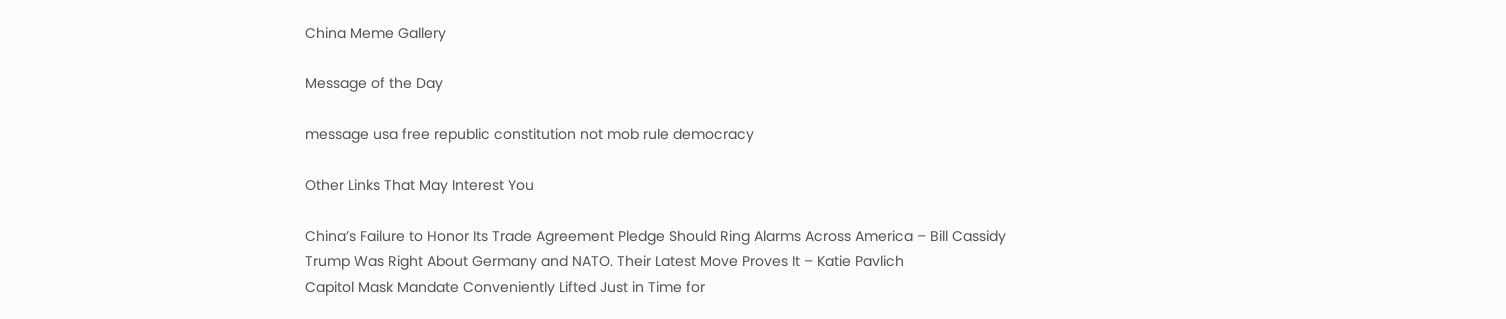China Meme Gallery

Message of the Day

message usa free republic constitution not mob rule democracy

Other Links That May Interest You

China’s Failure to Honor Its Trade Agreement Pledge Should Ring Alarms Across America – Bill Cassidy
Trump Was Right About Germany and NATO. Their Latest Move Proves It – Katie Pavlich
Capitol Mask Mandate Conveniently Lifted Just in Time for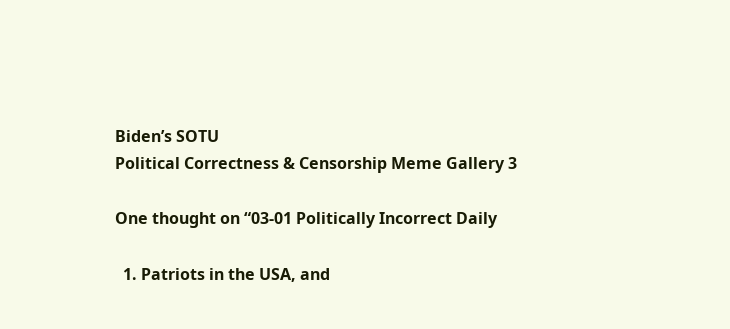Biden’s SOTU
Political Correctness & Censorship Meme Gallery 3

One thought on “03-01 Politically Incorrect Daily

  1. Patriots in the USA, and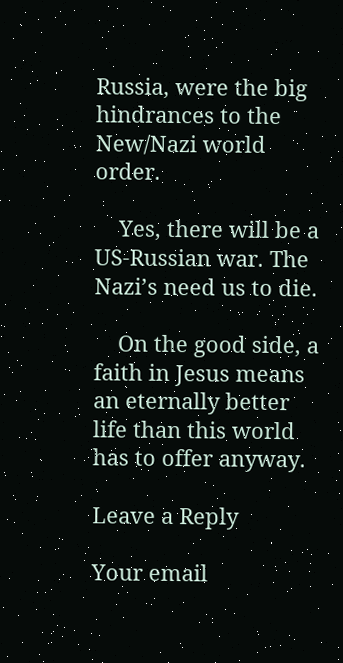Russia, were the big hindrances to the New/Nazi world order.

    Yes, there will be a US-Russian war. The Nazi’s need us to die.

    On the good side, a faith in Jesus means an eternally better life than this world has to offer anyway.

Leave a Reply

Your email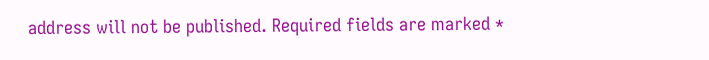address will not be published. Required fields are marked *